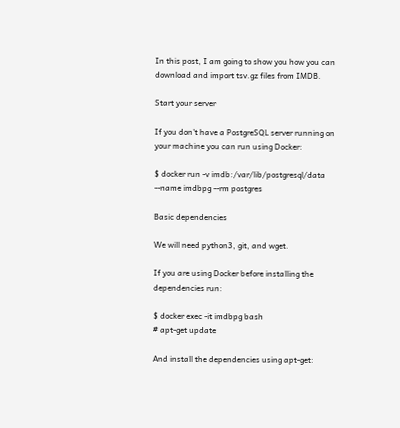In this post, I am going to show you how you can download and import tsv.gz files from IMDB.

Start your server

If you don't have a PostgreSQL server running on your machine you can run using Docker:

$ docker run -v imdb:/var/lib/postgresql/data --name imdbpg --rm postgres

Basic dependencies

We will need python3, git, and wget.

If you are using Docker before installing the dependencies run:

$ docker exec -it imdbpg bash
# apt-get update

And install the dependencies using apt-get: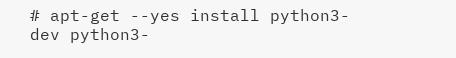# apt-get --yes install python3-dev python3-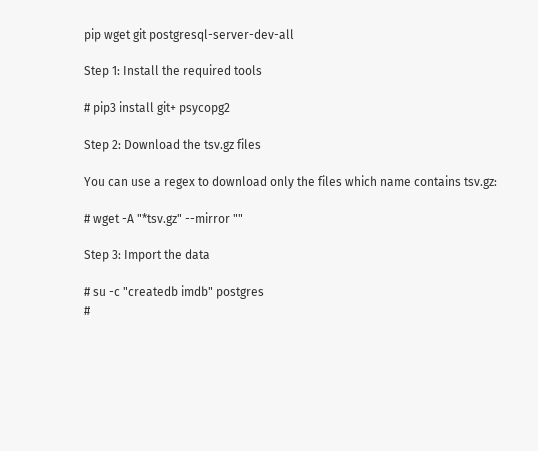pip wget git postgresql-server-dev-all

Step 1: Install the required tools

# pip3 install git+ psycopg2

Step 2: Download the tsv.gz files

You can use a regex to download only the files which name contains tsv.gz:

# wget -A "*tsv.gz" --mirror ""

Step 3: Import the data

# su -c "createdb imdb" postgres
#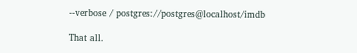--verbose / postgres://postgres@localhost/imdb

That all.